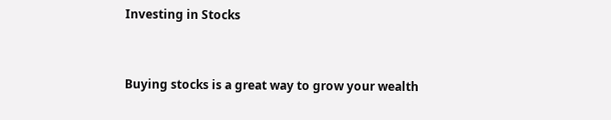Investing in Stocks


Buying stocks is a great way to grow your wealth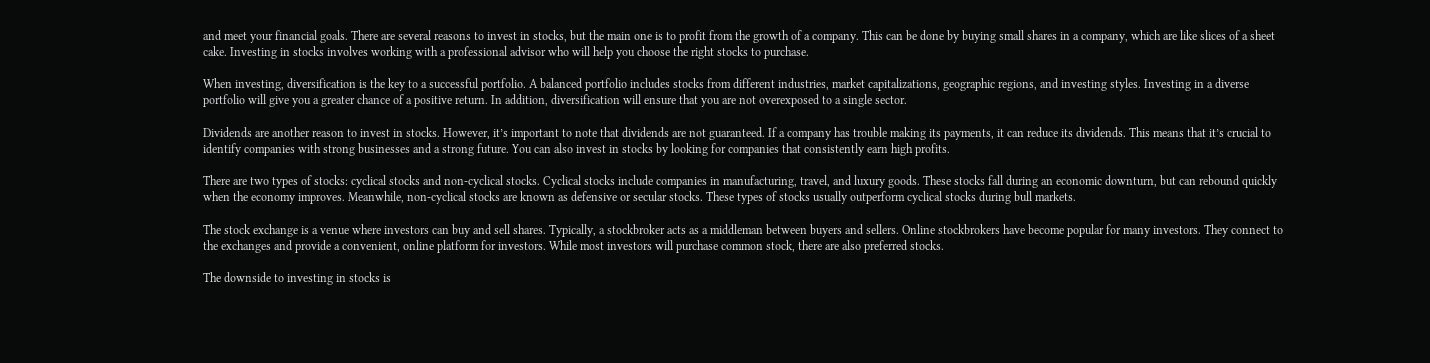and meet your financial goals. There are several reasons to invest in stocks, but the main one is to profit from the growth of a company. This can be done by buying small shares in a company, which are like slices of a sheet cake. Investing in stocks involves working with a professional advisor who will help you choose the right stocks to purchase.

When investing, diversification is the key to a successful portfolio. A balanced portfolio includes stocks from different industries, market capitalizations, geographic regions, and investing styles. Investing in a diverse portfolio will give you a greater chance of a positive return. In addition, diversification will ensure that you are not overexposed to a single sector.

Dividends are another reason to invest in stocks. However, it’s important to note that dividends are not guaranteed. If a company has trouble making its payments, it can reduce its dividends. This means that it’s crucial to identify companies with strong businesses and a strong future. You can also invest in stocks by looking for companies that consistently earn high profits.

There are two types of stocks: cyclical stocks and non-cyclical stocks. Cyclical stocks include companies in manufacturing, travel, and luxury goods. These stocks fall during an economic downturn, but can rebound quickly when the economy improves. Meanwhile, non-cyclical stocks are known as defensive or secular stocks. These types of stocks usually outperform cyclical stocks during bull markets.

The stock exchange is a venue where investors can buy and sell shares. Typically, a stockbroker acts as a middleman between buyers and sellers. Online stockbrokers have become popular for many investors. They connect to the exchanges and provide a convenient, online platform for investors. While most investors will purchase common stock, there are also preferred stocks.

The downside to investing in stocks is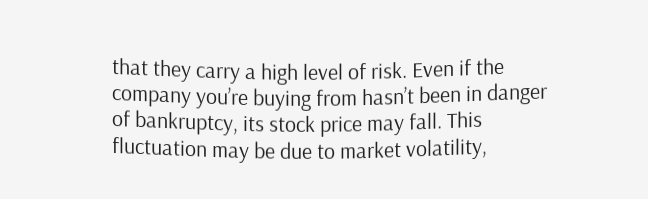that they carry a high level of risk. Even if the company you’re buying from hasn’t been in danger of bankruptcy, its stock price may fall. This fluctuation may be due to market volatility,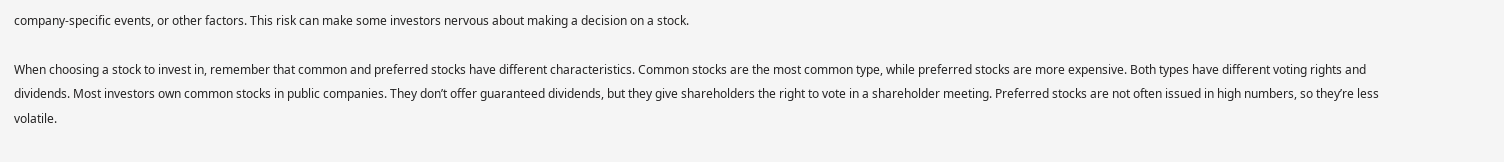company-specific events, or other factors. This risk can make some investors nervous about making a decision on a stock.

When choosing a stock to invest in, remember that common and preferred stocks have different characteristics. Common stocks are the most common type, while preferred stocks are more expensive. Both types have different voting rights and dividends. Most investors own common stocks in public companies. They don’t offer guaranteed dividends, but they give shareholders the right to vote in a shareholder meeting. Preferred stocks are not often issued in high numbers, so they’re less volatile.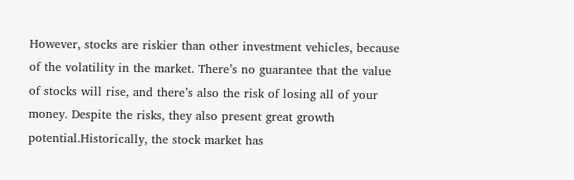However, stocks are riskier than other investment vehicles, because of the volatility in the market. There’s no guarantee that the value of stocks will rise, and there’s also the risk of losing all of your money. Despite the risks, they also present great growth potential.Historically, the stock market has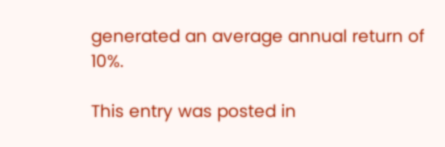generated an average annual return of 10%.

This entry was posted in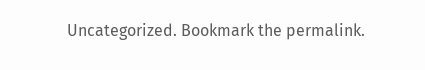Uncategorized. Bookmark the permalink.